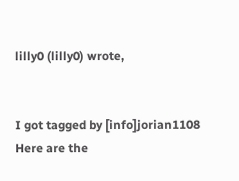lilly0 (lilly0) wrote,


I got tagged by [info]jorian1108
Here are the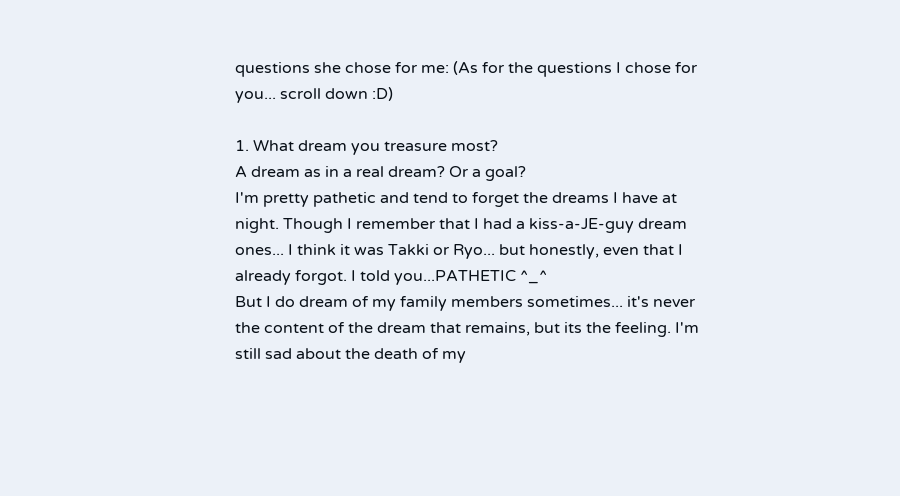questions she chose for me: (As for the questions I chose for you... scroll down :D)

1. What dream you treasure most?
A dream as in a real dream? Or a goal?
I'm pretty pathetic and tend to forget the dreams I have at night. Though I remember that I had a kiss-a-JE-guy dream ones... I think it was Takki or Ryo... but honestly, even that I already forgot. I told you...PATHETIC ^_^
But I do dream of my family members sometimes... it's never the content of the dream that remains, but its the feeling. I'm still sad about the death of my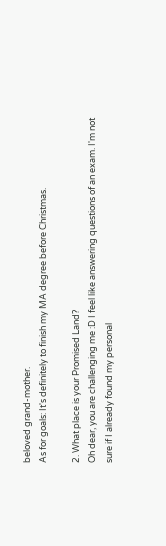beloved grand-mother.
As for goals: It's definitely to finish my MA degree before Christmas.

2. What place is your Promised Land?
Oh dear, you are challenging me :D I feel like answering questions of an exam. I'm not sure if I already found my personal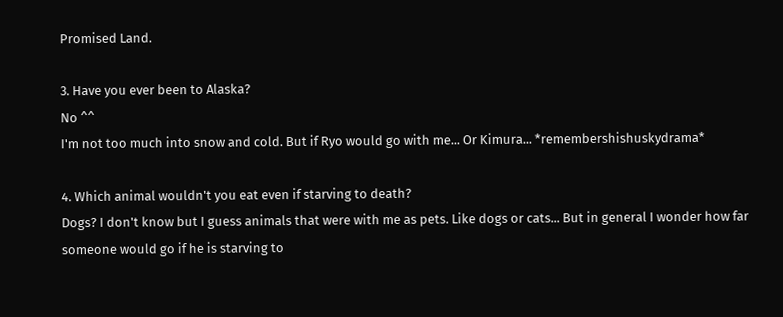Promised Land.

3. Have you ever been to Alaska?
No ^^
I'm not too much into snow and cold. But if Ryo would go with me... Or Kimura... *remembershishuskydrama*

4. Which animal wouldn't you eat even if starving to death?
Dogs? I don't know but I guess animals that were with me as pets. Like dogs or cats... But in general I wonder how far someone would go if he is starving to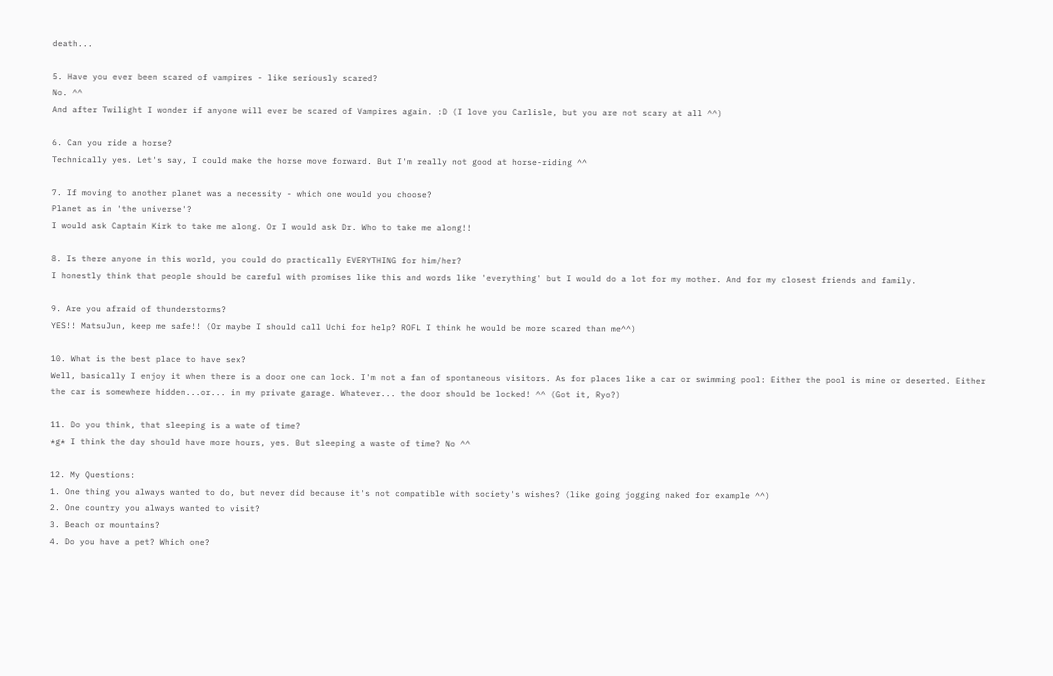death...

5. Have you ever been scared of vampires - like seriously scared?
No. ^^
And after Twilight I wonder if anyone will ever be scared of Vampires again. :D (I love you Carlisle, but you are not scary at all ^^)

6. Can you ride a horse?
Technically yes. Let's say, I could make the horse move forward. But I'm really not good at horse-riding ^^

7. If moving to another planet was a necessity - which one would you choose?
Planet as in 'the universe'?
I would ask Captain Kirk to take me along. Or I would ask Dr. Who to take me along!!

8. Is there anyone in this world, you could do practically EVERYTHING for him/her?
I honestly think that people should be careful with promises like this and words like 'everything' but I would do a lot for my mother. And for my closest friends and family.

9. Are you afraid of thunderstorms?
YES!! MatsuJun, keep me safe!! (Or maybe I should call Uchi for help? ROFL I think he would be more scared than me^^)

10. What is the best place to have sex?
Well, basically I enjoy it when there is a door one can lock. I'm not a fan of spontaneous visitors. As for places like a car or swimming pool: Either the pool is mine or deserted. Either the car is somewhere hidden...or... in my private garage. Whatever... the door should be locked! ^^ (Got it, Ryo?)

11. Do you think, that sleeping is a wate of time?
*g* I think the day should have more hours, yes. But sleeping a waste of time? No ^^

12. My Questions:
1. One thing you always wanted to do, but never did because it's not compatible with society's wishes? (like going jogging naked for example ^^)
2. One country you always wanted to visit?
3. Beach or mountains?
4. Do you have a pet? Which one?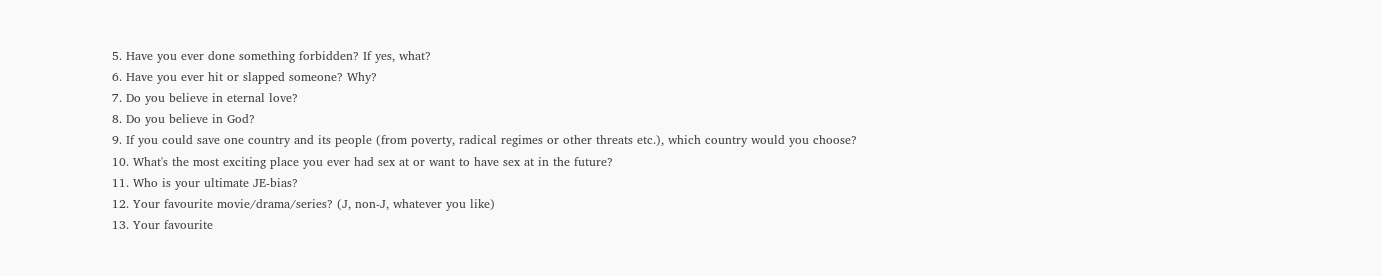5. Have you ever done something forbidden? If yes, what?
6. Have you ever hit or slapped someone? Why?
7. Do you believe in eternal love?
8. Do you believe in God?
9. If you could save one country and its people (from poverty, radical regimes or other threats etc.), which country would you choose?
10. What's the most exciting place you ever had sex at or want to have sex at in the future?
11. Who is your ultimate JE-bias?
12. Your favourite movie/drama/series? (J, non-J, whatever you like)
13. Your favourite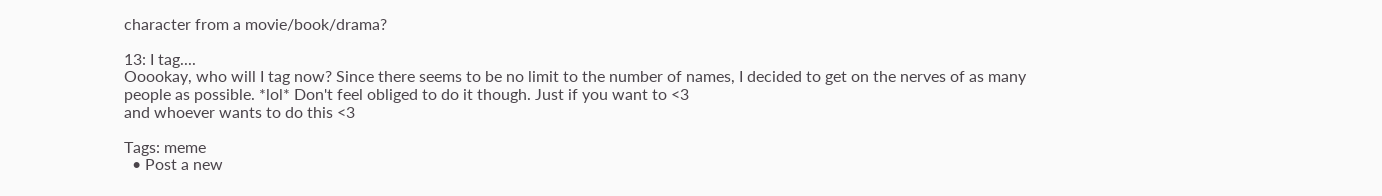character from a movie/book/drama?

13: I tag....
Ooookay, who will I tag now? Since there seems to be no limit to the number of names, I decided to get on the nerves of as many people as possible. *lol* Don't feel obliged to do it though. Just if you want to <3
and whoever wants to do this <3

Tags: meme
  • Post a new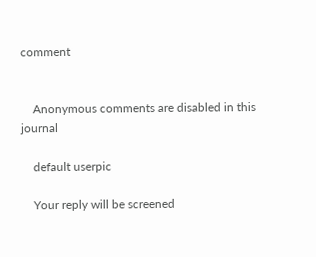comment


    Anonymous comments are disabled in this journal

    default userpic

    Your reply will be screened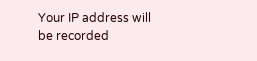Your IP address will be recorded